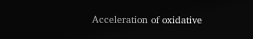Acceleration of oxidative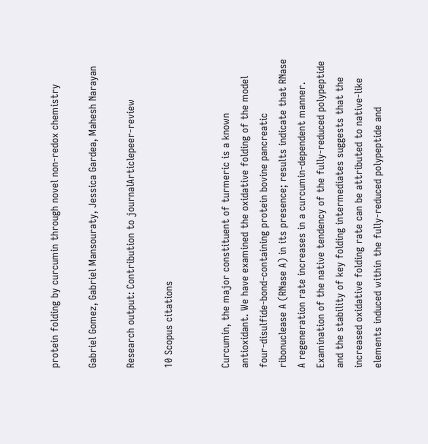protein folding by curcumin through novel non-redox chemistry

Gabriel Gomez, Gabriel Mansouraty, Jessica Gardea, Mahesh Narayan

Research output: Contribution to journalArticlepeer-review

10 Scopus citations


Curcumin, the major constituent of turmeric is a known antioxidant. We have examined the oxidative folding of the model four-disulfide-bond-containing protein bovine pancreatic ribonuclease A (RNase A) in its presence; results indicate that RNase A regeneration rate increases in a curcumin-dependent manner. Examination of the native tendency of the fully-reduced polypeptide and the stability of key folding intermediates suggests that the increased oxidative folding rate can be attributed to native-like elements induced within the fully-reduced polypeptide and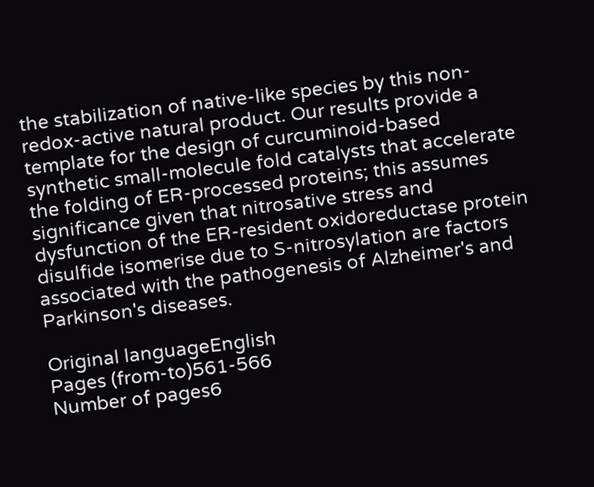the stabilization of native-like species by this non-redox-active natural product. Our results provide a template for the design of curcuminoid-based synthetic small-molecule fold catalysts that accelerate the folding of ER-processed proteins; this assumes significance given that nitrosative stress and dysfunction of the ER-resident oxidoreductase protein disulfide isomerise due to S-nitrosylation are factors associated with the pathogenesis of Alzheimer's and Parkinson's diseases.

Original languageEnglish
Pages (from-to)561-566
Number of pages6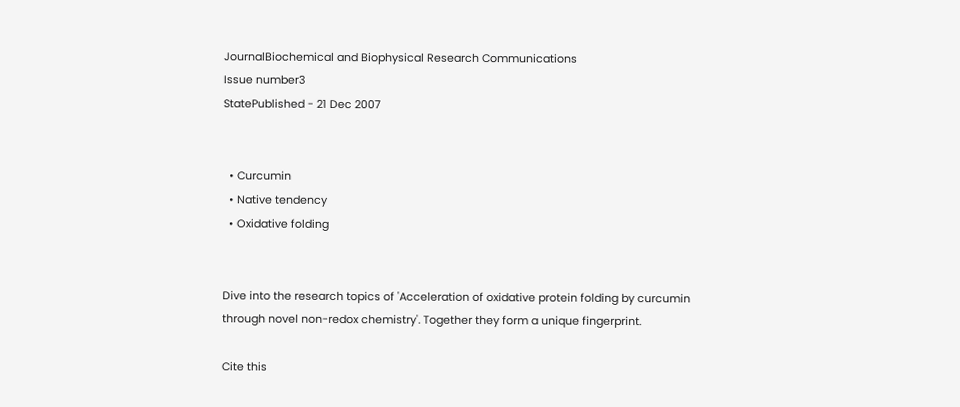JournalBiochemical and Biophysical Research Communications
Issue number3
StatePublished - 21 Dec 2007


  • Curcumin
  • Native tendency
  • Oxidative folding


Dive into the research topics of 'Acceleration of oxidative protein folding by curcumin through novel non-redox chemistry'. Together they form a unique fingerprint.

Cite this